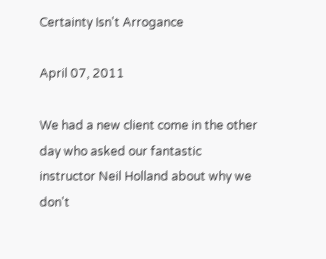Certainty Isn't Arrogance

April 07, 2011

We had a new client come in the other day who asked our fantastic instructor Neil Holland about why we don't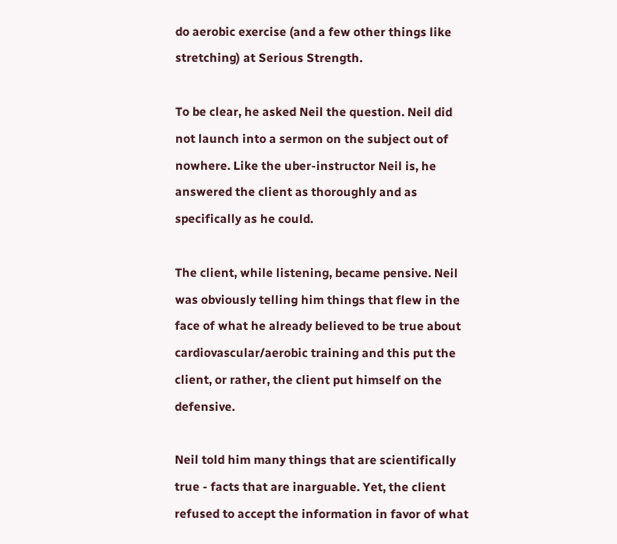do aerobic exercise (and a few other things like stretching) at Serious Strength.

To be clear, he asked Neil the question. Neil did not launch into a sermon on the subject out of nowhere. Like the uber-instructor Neil is, he answered the client as thoroughly and as specifically as he could.

The client, while listening, became pensive. Neil was obviously telling him things that flew in the face of what he already believed to be true about cardiovascular/aerobic training and this put the client, or rather, the client put himself on the defensive.

Neil told him many things that are scientifically true - facts that are inarguable. Yet, the client refused to accept the information in favor of what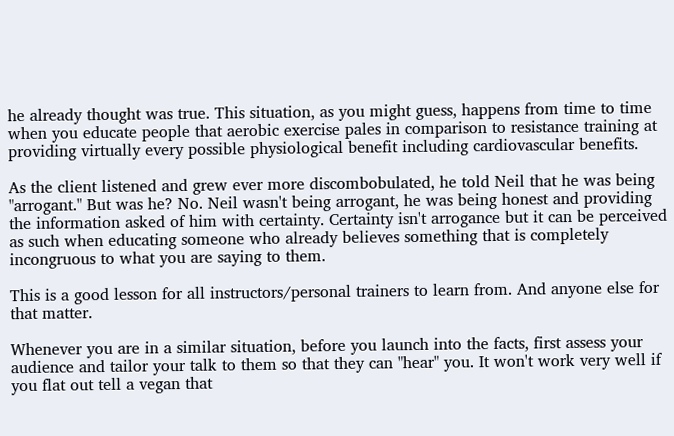he already thought was true. This situation, as you might guess, happens from time to time when you educate people that aerobic exercise pales in comparison to resistance training at providing virtually every possible physiological benefit including cardiovascular benefits.

As the client listened and grew ever more discombobulated, he told Neil that he was being "arrogant." But was he? No. Neil wasn't being arrogant, he was being honest and providing the information asked of him with certainty. Certainty isn't arrogance but it can be perceived as such when educating someone who already believes something that is completely incongruous to what you are saying to them.

This is a good lesson for all instructors/personal trainers to learn from. And anyone else for that matter.

Whenever you are in a similar situation, before you launch into the facts, first assess your audience and tailor your talk to them so that they can "hear" you. It won't work very well if you flat out tell a vegan that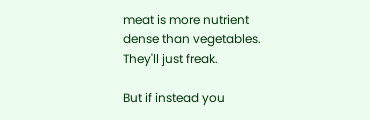meat is more nutrient dense than vegetables. They'll just freak.

But if instead you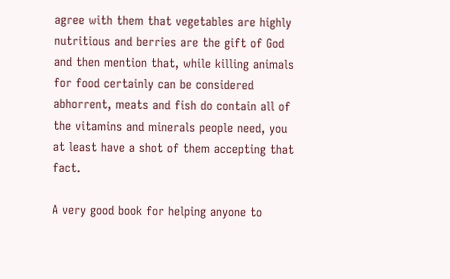agree with them that vegetables are highly nutritious and berries are the gift of God and then mention that, while killing animals for food certainly can be considered abhorrent, meats and fish do contain all of the vitamins and minerals people need, you at least have a shot of them accepting that fact.

A very good book for helping anyone to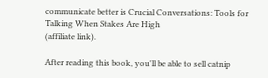communicate better is Crucial Conversations: Tools for Talking When Stakes Are High
(affiliate link).

After reading this book, you'll be able to sell catnip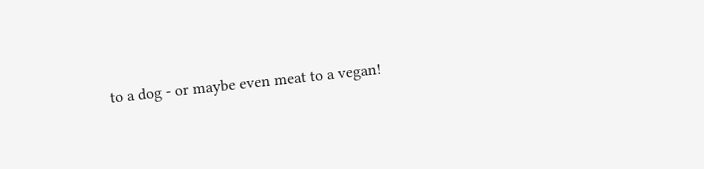to a dog - or maybe even meat to a vegan!